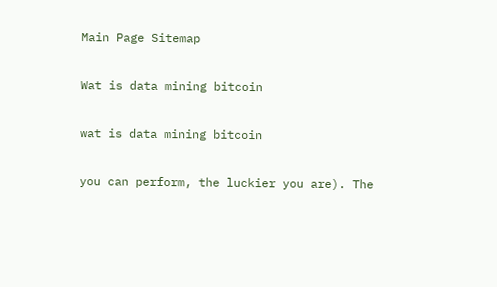Main Page Sitemap

Wat is data mining bitcoin

wat is data mining bitcoin

you can perform, the luckier you are). The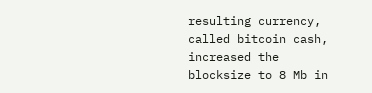resulting currency, called bitcoin cash, increased the blocksize to 8 Mb in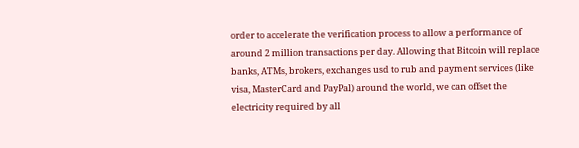order to accelerate the verification process to allow a performance of around 2 million transactions per day. Allowing that Bitcoin will replace banks, ATMs, brokers, exchanges usd to rub and payment services (like visa, MasterCard and PayPal) around the world, we can offset the electricity required by all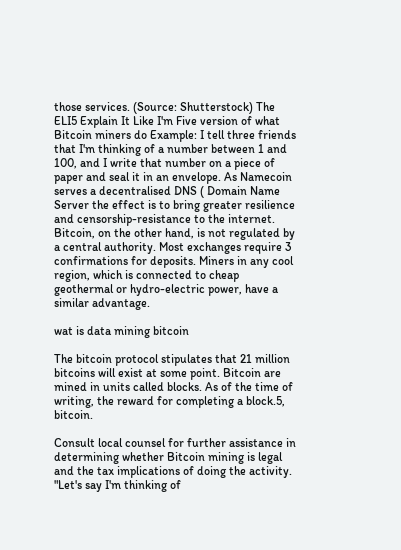those services. (Source: Shutterstock) The ELI5 Explain It Like I'm Five version of what Bitcoin miners do Example: I tell three friends that I'm thinking of a number between 1 and 100, and I write that number on a piece of paper and seal it in an envelope. As Namecoin serves a decentralised DNS ( Domain Name Server the effect is to bring greater resilience and censorship-resistance to the internet. Bitcoin, on the other hand, is not regulated by a central authority. Most exchanges require 3 confirmations for deposits. Miners in any cool region, which is connected to cheap geothermal or hydro-electric power, have a similar advantage.

wat is data mining bitcoin

The bitcoin protocol stipulates that 21 million bitcoins will exist at some point. Bitcoin are mined in units called blocks. As of the time of writing, the reward for completing a block.5, bitcoin.

Consult local counsel for further assistance in determining whether Bitcoin mining is legal and the tax implications of doing the activity. "Let's say I'm thinking of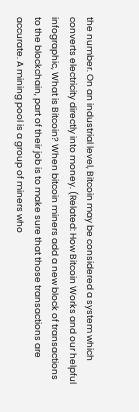the number. On an industrial level, Bitcoin may be considered a system which converts electricity directly into money. (Related: How Bitcoin Works and our helpful infographic, What is Bitcoin? When bitcoin miners add a new block of transactions to the blockchain, part of their job is to make sure that those transactions are accurate. A mining pool is a group of miners who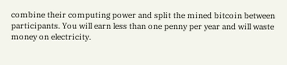combine their computing power and split the mined bitcoin between participants. You will earn less than one penny per year and will waste money on electricity.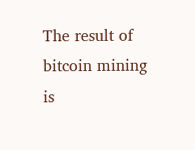The result of bitcoin mining is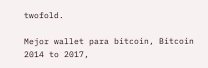twofold.

Mejor wallet para bitcoin, Bitcoin 2014 to 2017,